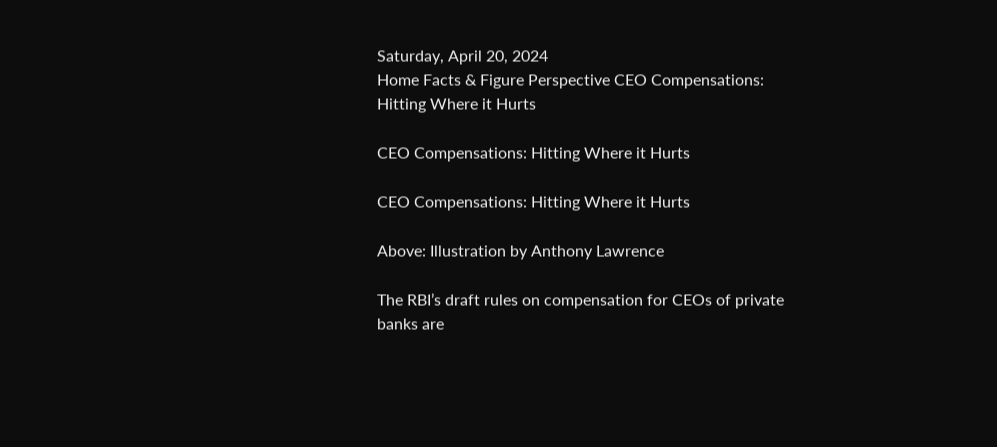Saturday, April 20, 2024
Home Facts & Figure Perspective CEO Compensations: Hitting Where it Hurts

CEO Compensations: Hitting Where it Hurts

CEO Compensations: Hitting Where it Hurts

Above: Illustration by Anthony Lawrence

The RBI’s draft rules on compensation for CEOs of private banks are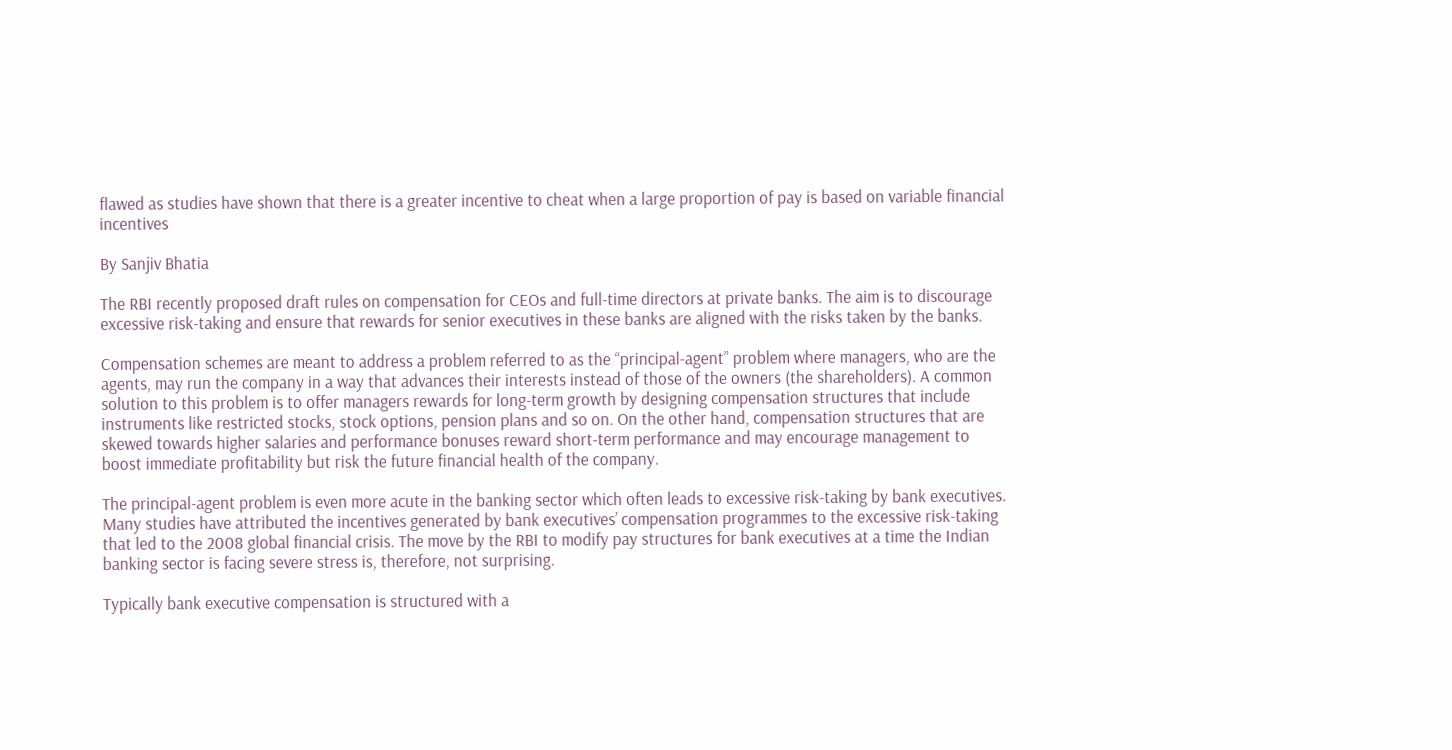flawed as studies have shown that there is a greater incentive to cheat when a large proportion of pay is based on variable financial incentives

By Sanjiv Bhatia

The RBI recently proposed draft rules on compensation for CEOs and full-time directors at private banks. The aim is to discourage excessive risk-taking and ensure that rewards for senior executives in these banks are aligned with the risks taken by the banks.

Compensation schemes are meant to address a problem referred to as the “principal-agent” problem where managers, who are the agents, may run the company in a way that advances their interests instead of those of the owners (the shareholders). A common solution to this problem is to offer managers rewards for long-term growth by designing compensation structures that include instruments like restricted stocks, stock options, pension plans and so on. On the other hand, compensation structures that are skewed towards higher salaries and performance bonuses reward short-term performance and may encourage management to boost immediate profitability but risk the future financial health of the company.

The principal-agent problem is even more acute in the banking sector which often leads to excessive risk-taking by bank executives. Many studies have attributed the incentives generated by bank executives’ compensation programmes to the excessive risk-taking that led to the 2008 global financial crisis. The move by the RBI to modify pay structures for bank executives at a time the Indian banking sector is facing severe stress is, therefore, not surprising.

Typically bank executive compensation is structured with a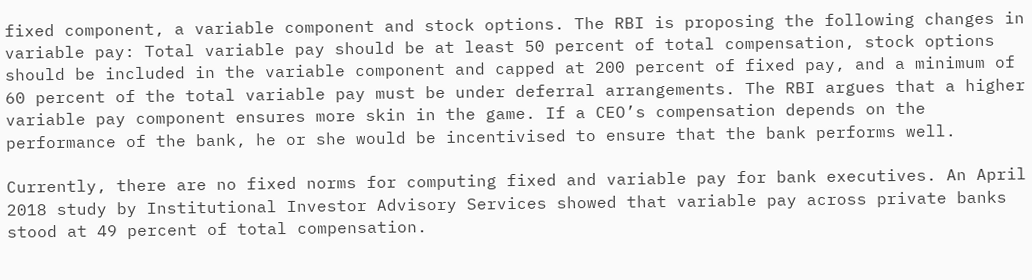fixed component, a variable component and stock options. The RBI is proposing the following changes in variable pay: Total variable pay should be at least 50 percent of total compensation, stock options should be included in the variable component and capped at 200 percent of fixed pay, and a minimum of 60 percent of the total variable pay must be under deferral arrangements. The RBI argues that a higher variable pay component ensures more skin in the game. If a CEO’s compensation depends on the performance of the bank, he or she would be incentivised to ensure that the bank performs well.

Currently, there are no fixed norms for computing fixed and variable pay for bank executives. An April 2018 study by Institutional Investor Advisory Services showed that variable pay across private banks stood at 49 percent of total compensation.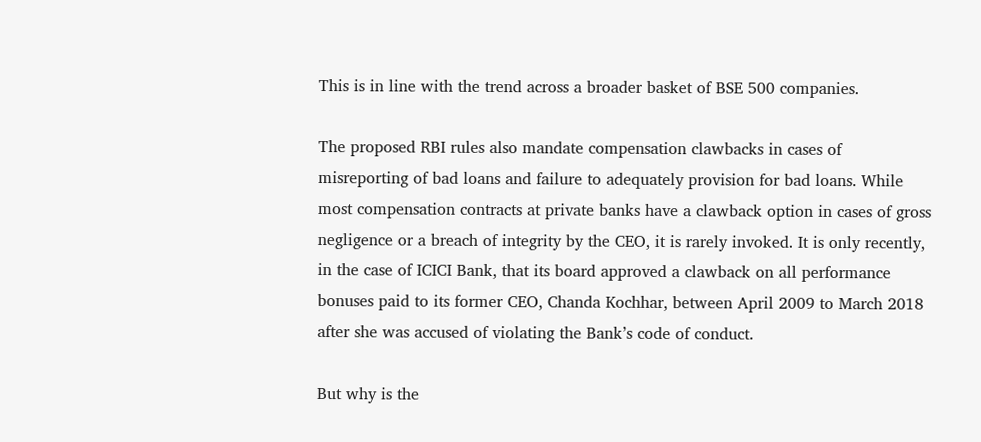This is in line with the trend across a broader basket of BSE 500 companies.

The proposed RBI rules also mandate compensation clawbacks in cases of misreporting of bad loans and failure to adequately provision for bad loans. While most compensation contracts at private banks have a clawback option in cases of gross negligence or a breach of integrity by the CEO, it is rarely invoked. It is only recently, in the case of ICICI Bank, that its board approved a clawback on all performance bonuses paid to its former CEO, Chanda Kochhar, between April 2009 to March 2018 after she was accused of violating the Bank’s code of conduct.

But why is the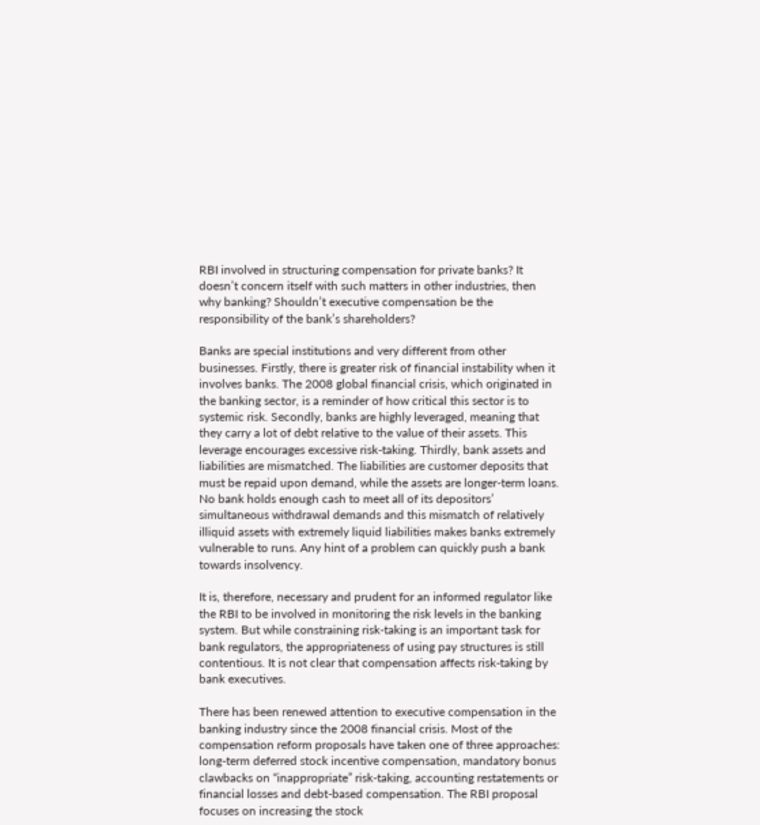RBI involved in structuring compensation for private banks? It doesn’t concern itself with such matters in other industries, then why banking? Shouldn’t executive compensation be the responsibility of the bank’s shareholders?

Banks are special institutions and very different from other businesses. Firstly, there is greater risk of financial instability when it involves banks. The 2008 global financial crisis, which originated in the banking sector, is a reminder of how critical this sector is to systemic risk. Secondly, banks are highly leveraged, meaning that they carry a lot of debt relative to the value of their assets. This leverage encourages excessive risk-taking. Thirdly, bank assets and liabilities are mismatched. The liabilities are customer deposits that must be repaid upon demand, while the assets are longer-term loans. No bank holds enough cash to meet all of its depositors’ simultaneous withdrawal demands and this mismatch of relatively illiquid assets with extremely liquid liabilities makes banks extremely vulnerable to runs. Any hint of a problem can quickly push a bank towards insolvency.

It is, therefore, necessary and prudent for an informed regulator like the RBI to be involved in monitoring the risk levels in the banking system. But while constraining risk-taking is an important task for bank regulators, the appropriateness of using pay structures is still contentious. It is not clear that compensation affects risk-taking by bank executives.

There has been renewed attention to executive compensation in the banking industry since the 2008 financial crisis. Most of the compensation reform proposals have taken one of three approaches: long-term deferred stock incentive compensation, mandatory bonus clawbacks on “inappropriate” risk-taking, accounting restatements or financial losses and debt-based compensation. The RBI proposal focuses on increasing the stock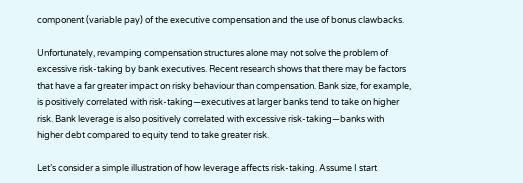component (variable pay) of the executive compensation and the use of bonus clawbacks.

Unfortunately, revamping compensation structures alone may not solve the problem of excessive risk-taking by bank executives. Recent research shows that there may be factors that have a far greater impact on risky behaviour than compensation. Bank size, for example, is positively correlated with risk-taking—executives at larger banks tend to take on higher risk. Bank leverage is also positively correlated with excessive risk-taking—banks with higher debt compared to equity tend to take greater risk.

Let’s consider a simple illustration of how leverage affects risk-taking. Assume I start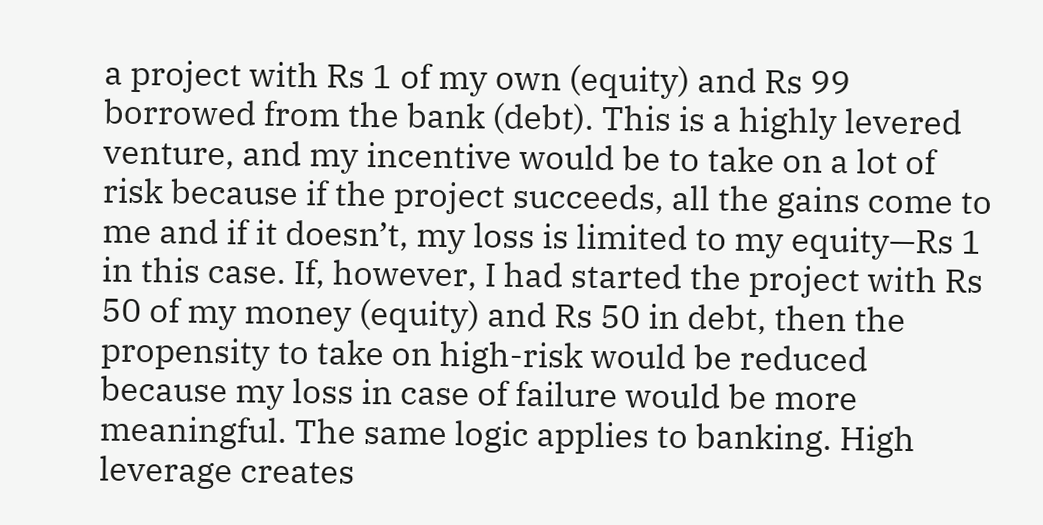a project with Rs 1 of my own (equity) and Rs 99 borrowed from the bank (debt). This is a highly levered venture, and my incentive would be to take on a lot of risk because if the project succeeds, all the gains come to me and if it doesn’t, my loss is limited to my equity—Rs 1 in this case. If, however, I had started the project with Rs 50 of my money (equity) and Rs 50 in debt, then the propensity to take on high-risk would be reduced because my loss in case of failure would be more meaningful. The same logic applies to banking. High leverage creates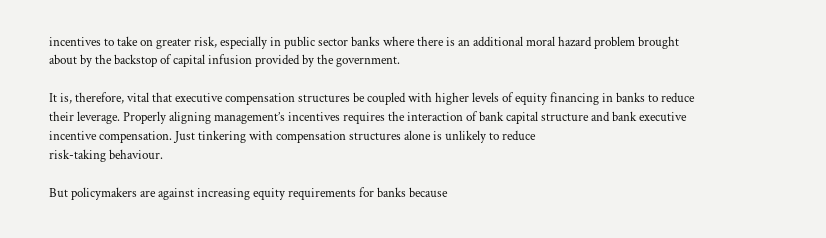incentives to take on greater risk, especially in public sector banks where there is an additional moral hazard problem brought about by the backstop of capital infusion provided by the government.

It is, therefore, vital that executive compensation structures be coupled with higher levels of equity financing in banks to reduce their leverage. Properly aligning management’s incentives requires the interaction of bank capital structure and bank executive incentive compensation. Just tinkering with compensation structures alone is unlikely to reduce
risk-taking behaviour.

But policymakers are against increasing equity requirements for banks because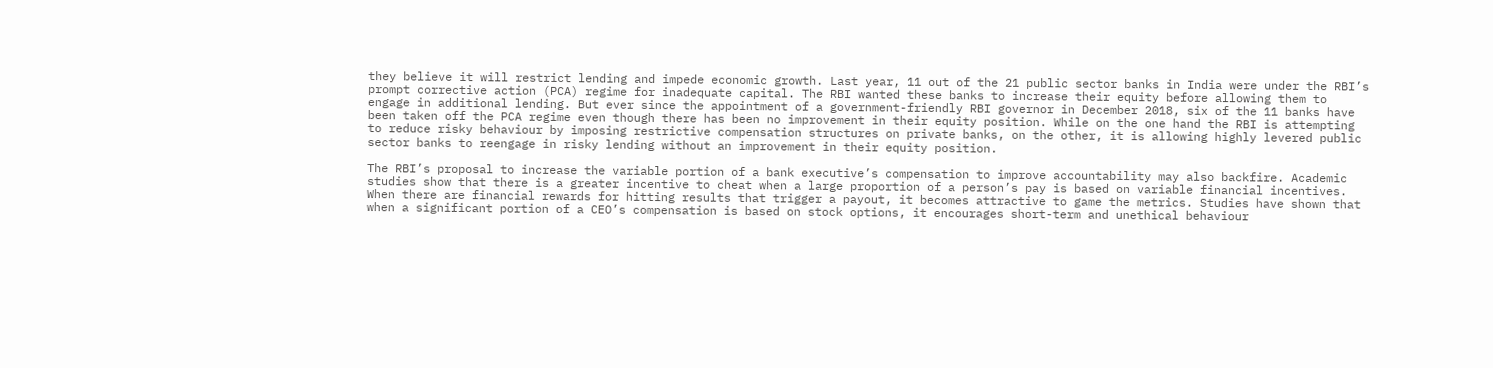they believe it will restrict lending and impede economic growth. Last year, 11 out of the 21 public sector banks in India were under the RBI’s prompt corrective action (PCA) regime for inadequate capital. The RBI wanted these banks to increase their equity before allowing them to engage in additional lending. But ever since the appointment of a government-friendly RBI governor in December 2018, six of the 11 banks have been taken off the PCA regime even though there has been no improvement in their equity position. While on the one hand the RBI is attempting to reduce risky behaviour by imposing restrictive compensation structures on private banks, on the other, it is allowing highly levered public sector banks to reengage in risky lending without an improvement in their equity position.

The RBI’s proposal to increase the variable portion of a bank executive’s compensation to improve accountability may also backfire. Academic studies show that there is a greater incentive to cheat when a large proportion of a person’s pay is based on variable financial incentives. When there are financial rewards for hitting results that trigger a payout, it becomes attractive to game the metrics. Studies have shown that when a significant portion of a CEO’s compensation is based on stock options, it encourages short-term and unethical behaviour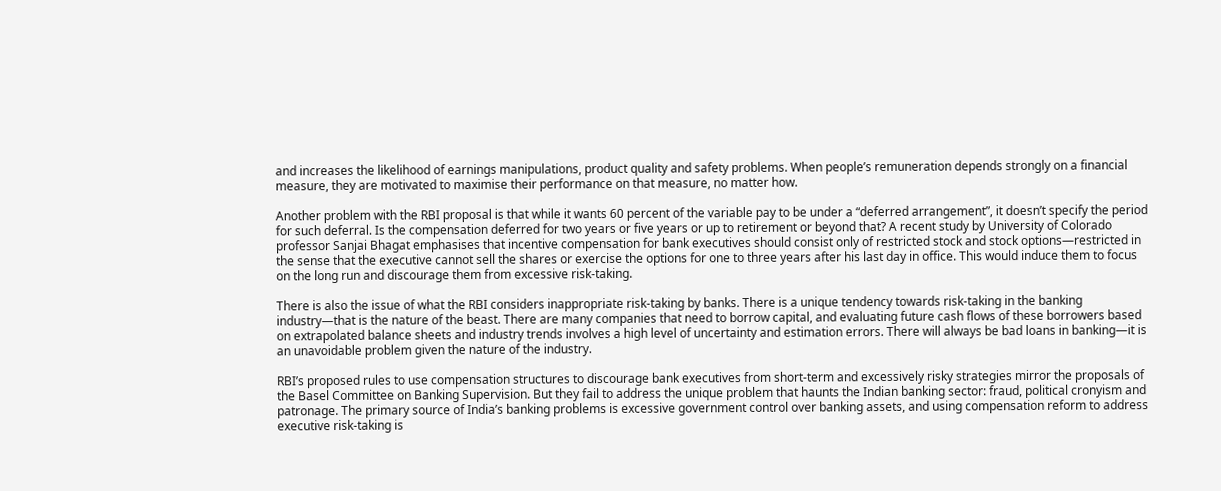and increases the likelihood of earnings manipulations, product quality and safety problems. When people’s remuneration depends strongly on a financial measure, they are motivated to maximise their performance on that measure, no matter how.

Another problem with the RBI proposal is that while it wants 60 percent of the variable pay to be under a “deferred arrangement”, it doesn’t specify the period for such deferral. Is the compensation deferred for two years or five years or up to retirement or beyond that? A recent study by University of Colorado professor Sanjai Bhagat emphasises that incentive compensation for bank executives should consist only of restricted stock and stock options—restricted in the sense that the executive cannot sell the shares or exercise the options for one to three years after his last day in office. This would induce them to focus on the long run and discourage them from excessive risk-taking.

There is also the issue of what the RBI considers inappropriate risk-taking by banks. There is a unique tendency towards risk-taking in the banking industry—that is the nature of the beast. There are many companies that need to borrow capital, and evaluating future cash flows of these borrowers based on extrapolated balance sheets and industry trends involves a high level of uncertainty and estimation errors. There will always be bad loans in banking—it is an unavoidable problem given the nature of the industry.

RBI’s proposed rules to use compensation structures to discourage bank executives from short-term and excessively risky strategies mirror the proposals of the Basel Committee on Banking Supervision. But they fail to address the unique problem that haunts the Indian banking sector: fraud, political cronyism and patronage. The primary source of India’s banking problems is excessive government control over banking assets, and using compensation reform to address executive risk-taking is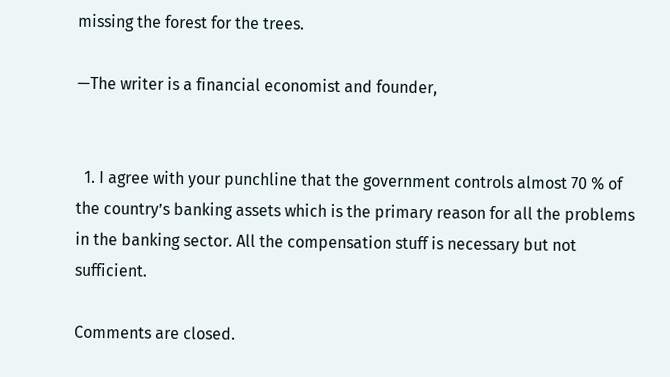missing the forest for the trees.

—The writer is a financial economist and founder,


  1. I agree with your punchline that the government controls almost 70 % of the country’s banking assets which is the primary reason for all the problems in the banking sector. All the compensation stuff is necessary but not sufficient.

Comments are closed.